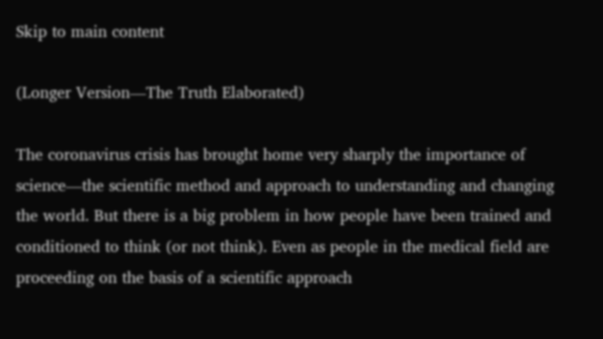Skip to main content

(Longer Version—The Truth Elaborated)

The coronavirus crisis has brought home very sharply the importance of science—the scientific method and approach to understanding and changing the world. But there is a big problem in how people have been trained and conditioned to think (or not think). Even as people in the medical field are proceeding on the basis of a scientific approach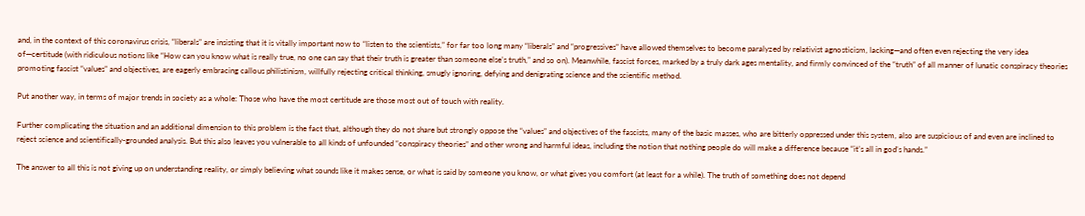and, in the context of this coronavirus crisis, “liberals” are insisting that it is vitally important now to “listen to the scientists,” for far too long many “liberals” and “progressives” have allowed themselves to become paralyzed by relativist agnosticism, lacking—and often even rejecting the very idea of—certitude (with ridiculous notions like “How can you know what is really true, no one can say that their truth is greater than someone else’s truth,” and so on). Meanwhile, fascist forces, marked by a truly dark ages mentality, and firmly convinced of the “truth” of all manner of lunatic conspiracy theories promoting fascist “values” and objectives, are eagerly embracing callous philistinism, willfully rejecting critical thinking, smugly ignoring, defying and denigrating science and the scientific method.

Put another way, in terms of major trends in society as a whole: Those who have the most certitude are those most out of touch with reality.

Further complicating the situation and an additional dimension to this problem is the fact that, although they do not share but strongly oppose the “values” and objectives of the fascists, many of the basic masses, who are bitterly oppressed under this system, also are suspicious of and even are inclined to reject science and scientifically-grounded analysis. But this also leaves you vulnerable to all kinds of unfounded “conspiracy theories” and other wrong and harmful ideas, including the notion that nothing people do will make a difference because “it’s all in god’s hands.”

The answer to all this is not giving up on understanding reality, or simply believing what sounds like it makes sense, or what is said by someone you know, or what gives you comfort (at least for a while). The truth of something does not depend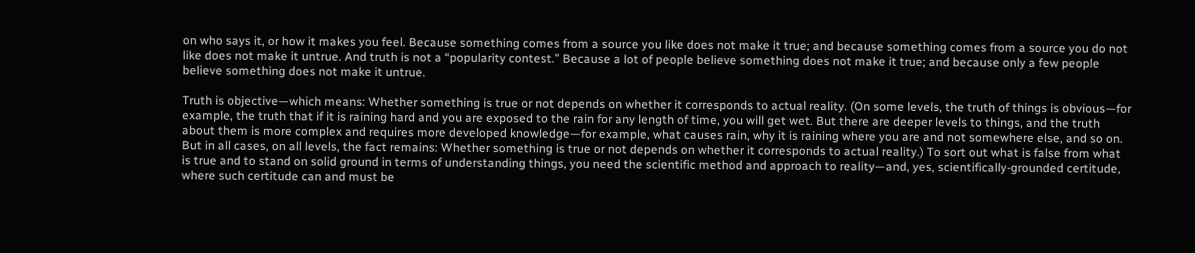on who says it, or how it makes you feel. Because something comes from a source you like does not make it true; and because something comes from a source you do not like does not make it untrue. And truth is not a “popularity contest.” Because a lot of people believe something does not make it true; and because only a few people believe something does not make it untrue.

Truth is objective—which means: Whether something is true or not depends on whether it corresponds to actual reality. (On some levels, the truth of things is obvious—for example, the truth that if it is raining hard and you are exposed to the rain for any length of time, you will get wet. But there are deeper levels to things, and the truth about them is more complex and requires more developed knowledge—for example, what causes rain, why it is raining where you are and not somewhere else, and so on. But in all cases, on all levels, the fact remains: Whether something is true or not depends on whether it corresponds to actual reality.) To sort out what is false from what is true and to stand on solid ground in terms of understanding things, you need the scientific method and approach to reality—and, yes, scientifically-grounded certitude, where such certitude can and must be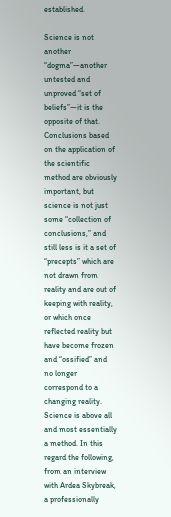established.

Science is not another “dogma”—another untested and unproved “set of beliefs”—it is the opposite of that. Conclusions based on the application of the scientific method are obviously important, but science is not just some “collection of conclusions,” and still less is it a set of “precepts” which are not drawn from reality and are out of keeping with reality, or which once reflected reality but have become frozen and “ossified” and no longer correspond to a changing reality. Science is above all and most essentially a method. In this regard the following, from an interview with Ardea Skybreak, a professionally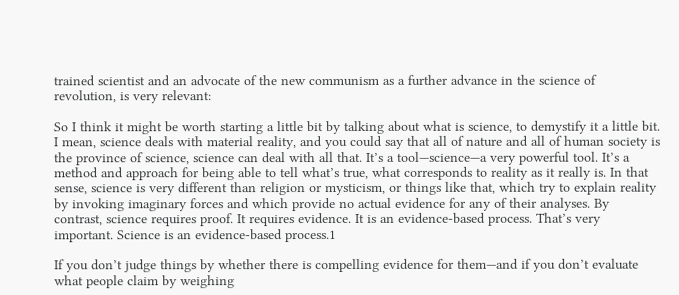trained scientist and an advocate of the new communism as a further advance in the science of revolution, is very relevant:

So I think it might be worth starting a little bit by talking about what is science, to demystify it a little bit. I mean, science deals with material reality, and you could say that all of nature and all of human society is the province of science, science can deal with all that. It’s a tool—science—a very powerful tool. It’s a method and approach for being able to tell what’s true, what corresponds to reality as it really is. In that sense, science is very different than religion or mysticism, or things like that, which try to explain reality by invoking imaginary forces and which provide no actual evidence for any of their analyses. By contrast, science requires proof. It requires evidence. It is an evidence‑based process. That’s very important. Science is an evidence‑based process.1

If you don’t judge things by whether there is compelling evidence for them—and if you don’t evaluate what people claim by weighing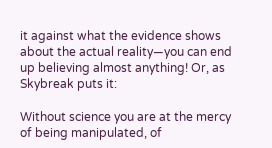it against what the evidence shows about the actual reality—you can end up believing almost anything! Or, as Skybreak puts it:

Without science you are at the mercy of being manipulated, of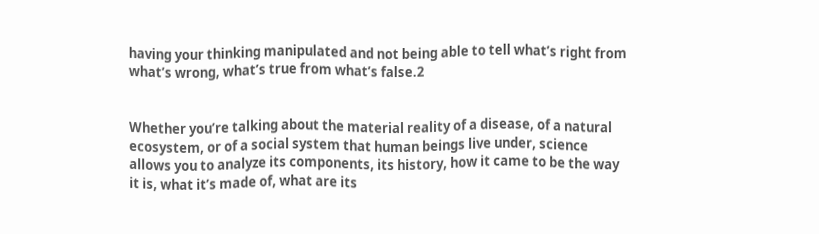having your thinking manipulated and not being able to tell what’s right from what’s wrong, what’s true from what’s false.2


Whether you’re talking about the material reality of a disease, of a natural ecosystem, or of a social system that human beings live under, science allows you to analyze its components, its history, how it came to be the way it is, what it’s made of, what are its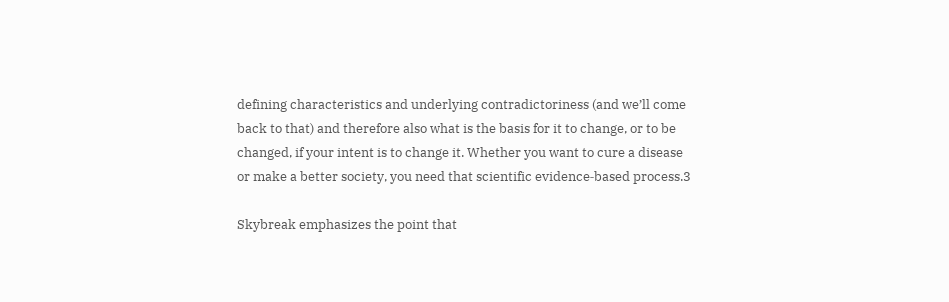defining characteristics and underlying contradictoriness (and we’ll come back to that) and therefore also what is the basis for it to change, or to be changed, if your intent is to change it. Whether you want to cure a disease or make a better society, you need that scientific evidence‑based process.3

Skybreak emphasizes the point that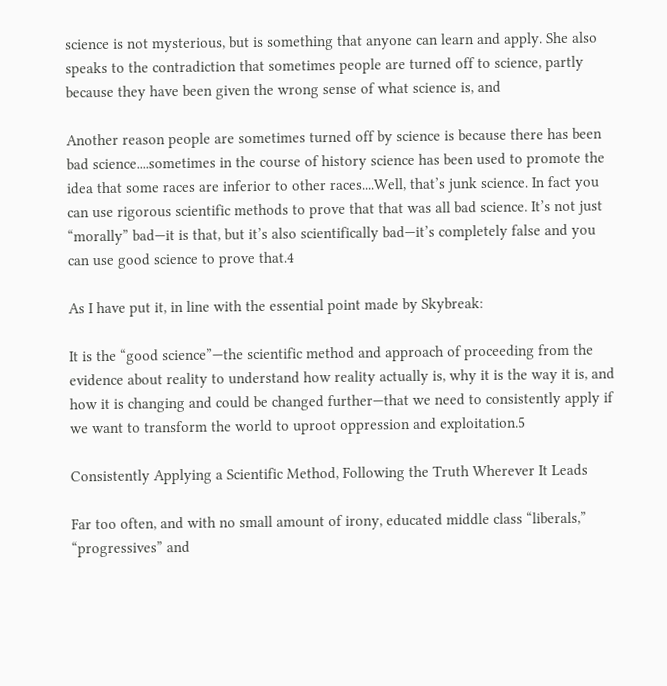science is not mysterious, but is something that anyone can learn and apply. She also speaks to the contradiction that sometimes people are turned off to science, partly because they have been given the wrong sense of what science is, and

Another reason people are sometimes turned off by science is because there has been bad science....sometimes in the course of history science has been used to promote the idea that some races are inferior to other races....Well, that’s junk science. In fact you can use rigorous scientific methods to prove that that was all bad science. It’s not just “morally” bad—it is that, but it’s also scientifically bad—it’s completely false and you can use good science to prove that.4

As I have put it, in line with the essential point made by Skybreak:

It is the “good science”—the scientific method and approach of proceeding from the evidence about reality to understand how reality actually is, why it is the way it is, and how it is changing and could be changed further—that we need to consistently apply if we want to transform the world to uproot oppression and exploitation.5

Consistently Applying a Scientific Method, Following the Truth Wherever It Leads

Far too often, and with no small amount of irony, educated middle class “liberals,” “progressives” and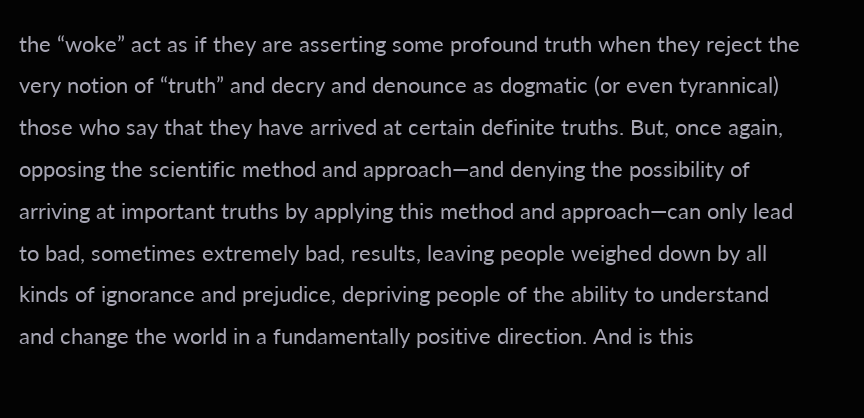the “woke” act as if they are asserting some profound truth when they reject the very notion of “truth” and decry and denounce as dogmatic (or even tyrannical) those who say that they have arrived at certain definite truths. But, once again, opposing the scientific method and approach—and denying the possibility of arriving at important truths by applying this method and approach—can only lead to bad, sometimes extremely bad, results, leaving people weighed down by all kinds of ignorance and prejudice, depriving people of the ability to understand and change the world in a fundamentally positive direction. And is this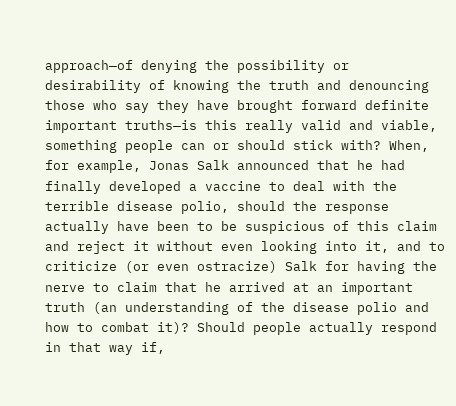approach—of denying the possibility or desirability of knowing the truth and denouncing those who say they have brought forward definite important truths—is this really valid and viable, something people can or should stick with? When, for example, Jonas Salk announced that he had finally developed a vaccine to deal with the terrible disease polio, should the response actually have been to be suspicious of this claim and reject it without even looking into it, and to criticize (or even ostracize) Salk for having the nerve to claim that he arrived at an important truth (an understanding of the disease polio and how to combat it)? Should people actually respond in that way if,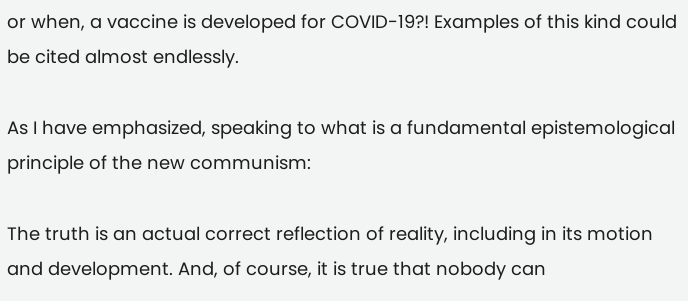or when, a vaccine is developed for COVID-19?! Examples of this kind could be cited almost endlessly.

As I have emphasized, speaking to what is a fundamental epistemological principle of the new communism:

The truth is an actual correct reflection of reality, including in its motion and development. And, of course, it is true that nobody can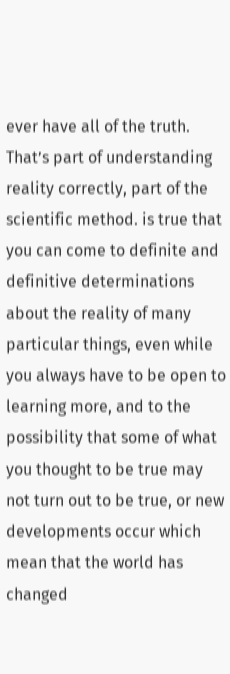ever have all of the truth. That’s part of understanding reality correctly, part of the scientific method. is true that you can come to definite and definitive determinations about the reality of many particular things, even while you always have to be open to learning more, and to the possibility that some of what you thought to be true may not turn out to be true, or new developments occur which mean that the world has changed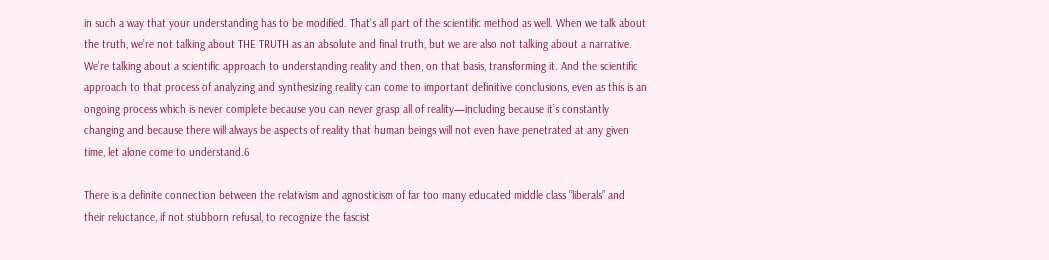in such a way that your understanding has to be modified. That’s all part of the scientific method as well. When we talk about the truth, we’re not talking about THE TRUTH as an absolute and final truth, but we are also not talking about a narrative. We’re talking about a scientific approach to understanding reality and then, on that basis, transforming it. And the scientific approach to that process of analyzing and synthesizing reality can come to important definitive conclusions, even as this is an ongoing process which is never complete because you can never grasp all of reality—including because it’s constantly changing and because there will always be aspects of reality that human beings will not even have penetrated at any given time, let alone come to understand.6

There is a definite connection between the relativism and agnosticism of far too many educated middle class “liberals” and their reluctance, if not stubborn refusal, to recognize the fascist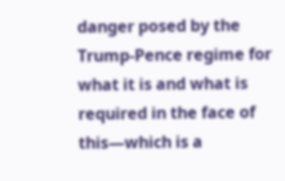danger posed by the Trump-Pence regime for what it is and what is required in the face of this—which is a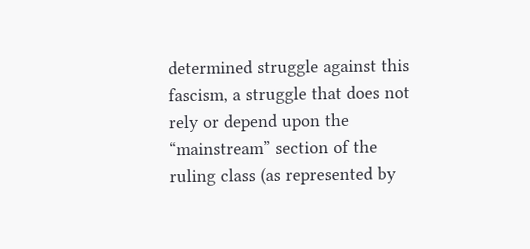determined struggle against this fascism, a struggle that does not rely or depend upon the “mainstream” section of the ruling class (as represented by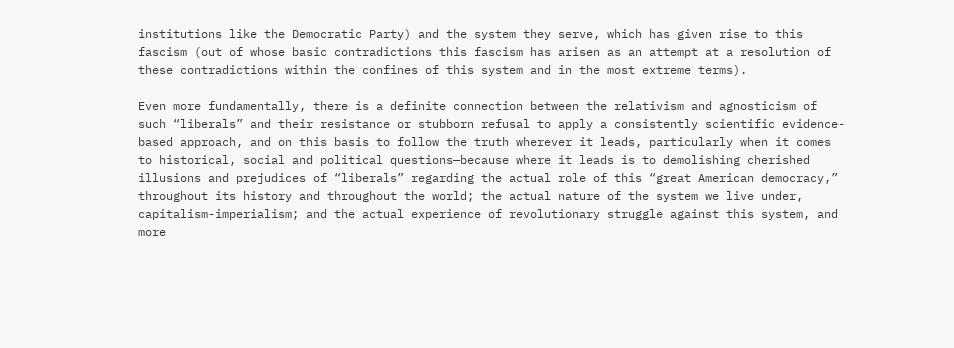institutions like the Democratic Party) and the system they serve, which has given rise to this fascism (out of whose basic contradictions this fascism has arisen as an attempt at a resolution of these contradictions within the confines of this system and in the most extreme terms).

Even more fundamentally, there is a definite connection between the relativism and agnosticism of such “liberals” and their resistance or stubborn refusal to apply a consistently scientific evidence-based approach, and on this basis to follow the truth wherever it leads, particularly when it comes to historical, social and political questions—because where it leads is to demolishing cherished illusions and prejudices of “liberals” regarding the actual role of this “great American democracy,” throughout its history and throughout the world; the actual nature of the system we live under, capitalism-imperialism; and the actual experience of revolutionary struggle against this system, and more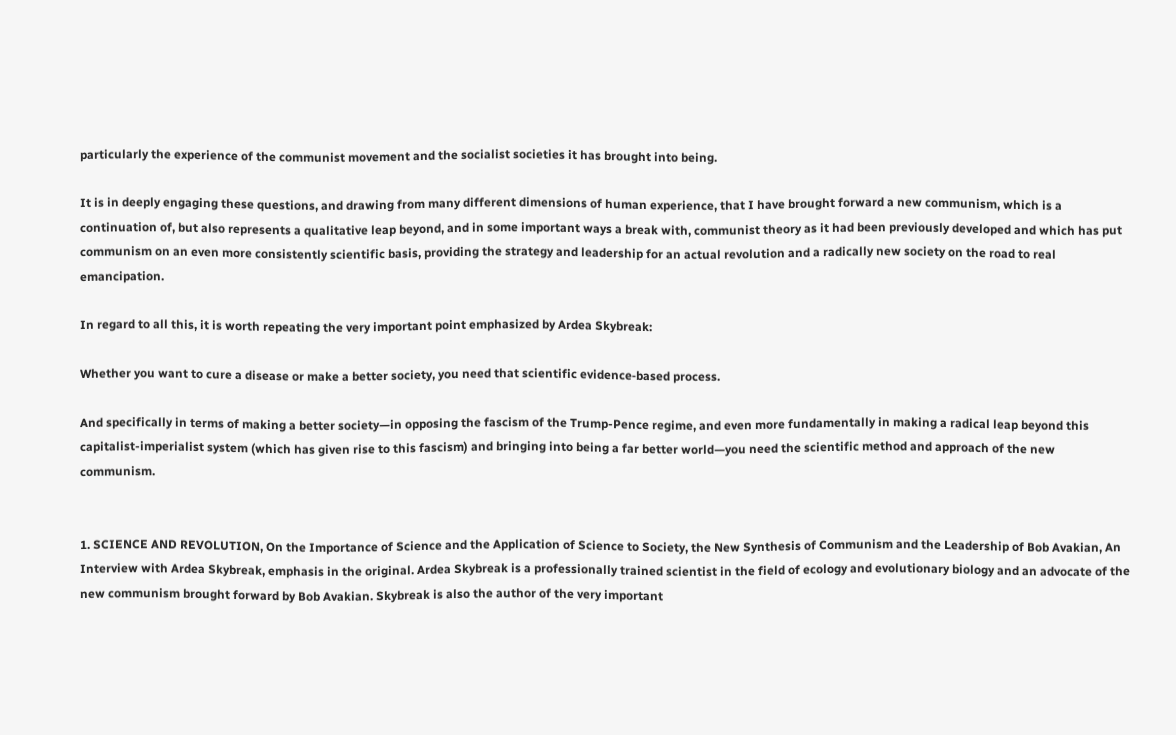particularly the experience of the communist movement and the socialist societies it has brought into being.

It is in deeply engaging these questions, and drawing from many different dimensions of human experience, that I have brought forward a new communism, which is a continuation of, but also represents a qualitative leap beyond, and in some important ways a break with, communist theory as it had been previously developed and which has put communism on an even more consistently scientific basis, providing the strategy and leadership for an actual revolution and a radically new society on the road to real emancipation.

In regard to all this, it is worth repeating the very important point emphasized by Ardea Skybreak:

Whether you want to cure a disease or make a better society, you need that scientific evidence‑based process.

And specifically in terms of making a better society—in opposing the fascism of the Trump-Pence regime, and even more fundamentally in making a radical leap beyond this capitalist-imperialist system (which has given rise to this fascism) and bringing into being a far better world—you need the scientific method and approach of the new communism.


1. SCIENCE AND REVOLUTION, On the Importance of Science and the Application of Science to Society, the New Synthesis of Communism and the Leadership of Bob Avakian, An Interview with Ardea Skybreak, emphasis in the original. Ardea Skybreak is a professionally trained scientist in the field of ecology and evolutionary biology and an advocate of the new communism brought forward by Bob Avakian. Skybreak is also the author of the very important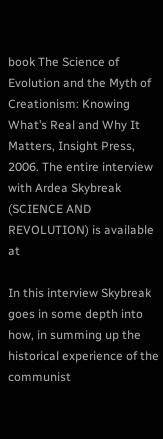book The Science of Evolution and the Myth of Creationism: Knowing What’s Real and Why It Matters, Insight Press, 2006. The entire interview with Ardea Skybreak (SCIENCE AND REVOLUTION) is available at

In this interview Skybreak goes in some depth into how, in summing up the historical experience of the communist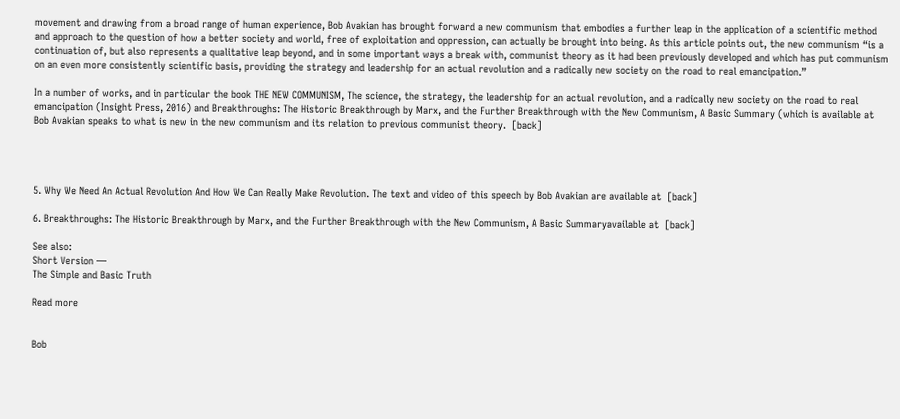movement and drawing from a broad range of human experience, Bob Avakian has brought forward a new communism that embodies a further leap in the application of a scientific method and approach to the question of how a better society and world, free of exploitation and oppression, can actually be brought into being. As this article points out, the new communism “is a continuation of, but also represents a qualitative leap beyond, and in some important ways a break with, communist theory as it had been previously developed and which has put communism on an even more consistently scientific basis, providing the strategy and leadership for an actual revolution and a radically new society on the road to real emancipation.”

In a number of works, and in particular the book THE NEW COMMUNISM, The science, the strategy, the leadership for an actual revolution, and a radically new society on the road to real emancipation (Insight Press, 2016) and Breakthroughs: The Historic Breakthrough by Marx, and the Further Breakthrough with the New Communism, A Basic Summary (which is available at Bob Avakian speaks to what is new in the new communism and its relation to previous communist theory.  [back]




5. Why We Need An Actual Revolution And How We Can Really Make Revolution. The text and video of this speech by Bob Avakian are available at  [back]

6. Breakthroughs: The Historic Breakthrough by Marx, and the Further Breakthrough with the New Communism, A Basic Summaryavailable at  [back]

See also:
Short Version —
The Simple and Basic Truth

Read more


Bob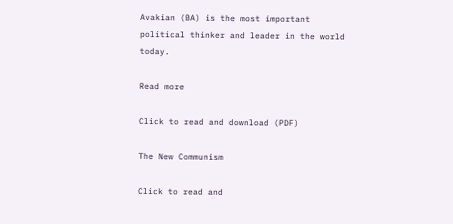Avakian (BA) is the most important political thinker and leader in the world today.

Read more

Click to read and download (PDF)

The New Communism

Click to read and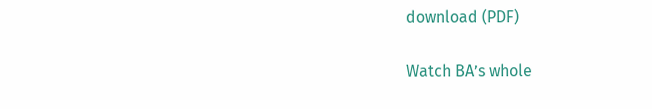download (PDF)

Watch BA’s whole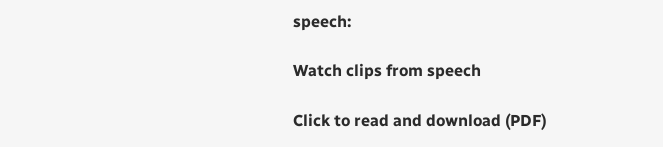speech:

Watch clips from speech

Click to read and download (PDF)